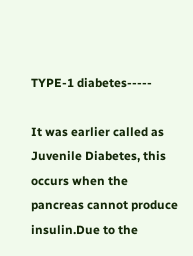TYPE-1 diabetes-----

It was earlier called as Juvenile Diabetes, this occurs when the pancreas cannot produce insulin.Due to the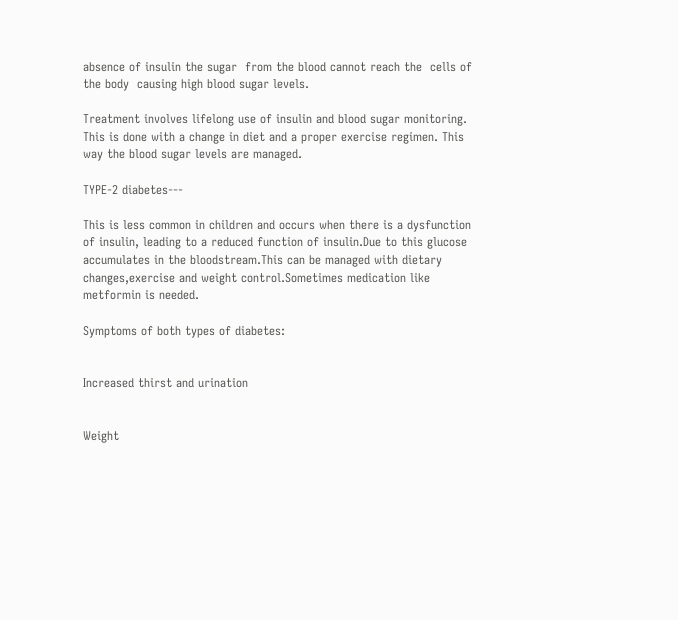absence of insulin the sugar  from the blood cannot reach the  cells of the body  causing high blood sugar levels.

Treatment involves lifelong use of insulin and blood sugar monitoring. This is done with a change in diet and a proper exercise regimen. This way the blood sugar levels are managed.

TYPE-2 diabetes---

This is less common in children and occurs when there is a dysfunction of insulin, leading to a reduced function of insulin.Due to this glucose accumulates in the bloodstream.This can be managed with dietary changes,exercise and weight control.Sometimes medication like metformin is needed.

Symptoms of both types of diabetes:


Increased thirst and urination


Weight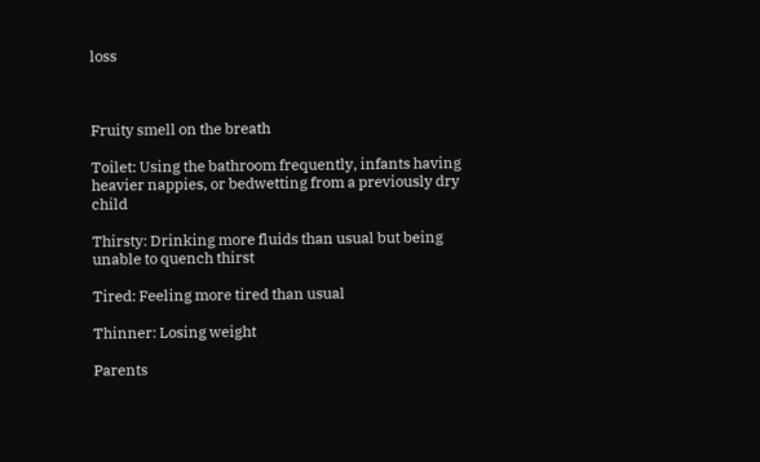loss



Fruity smell on the breath

Toilet: Using the bathroom frequently, infants having heavier nappies, or bedwetting from a previously dry child

Thirsty: Drinking more fluids than usual but being unable to quench thirst

Tired: Feeling more tired than usual

Thinner: Losing weight

Parents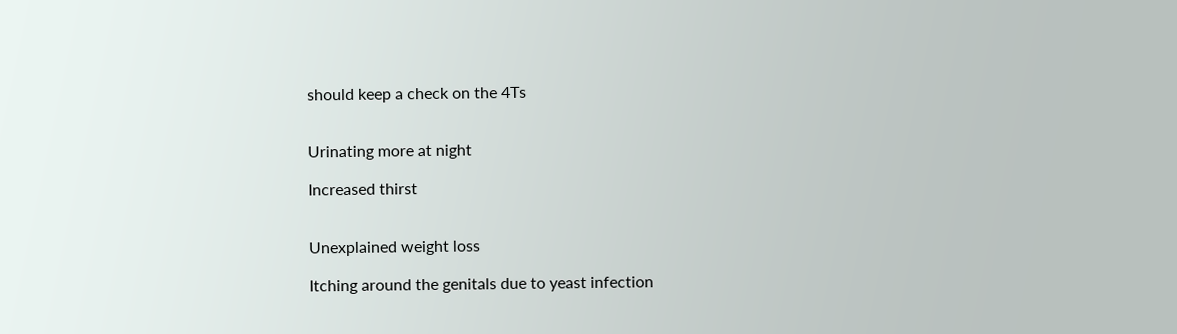should keep a check on the 4Ts


Urinating more at night

Increased thirst


Unexplained weight loss

Itching around the genitals due to yeast infection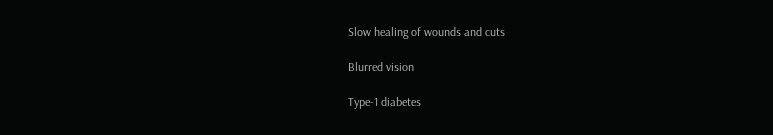Slow healing of wounds and cuts

Blurred vision

Type-1 diabetes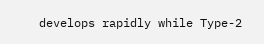develops rapidly while Type-2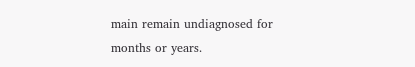main remain undiagnosed for months or years.